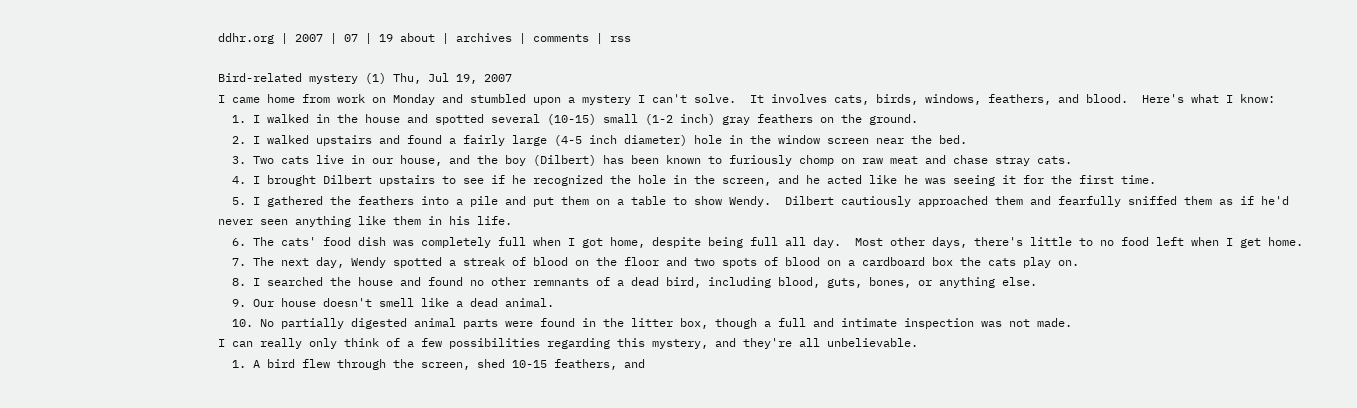ddhr.org | 2007 | 07 | 19 about | archives | comments | rss

Bird-related mystery (1) Thu, Jul 19, 2007
I came home from work on Monday and stumbled upon a mystery I can't solve.  It involves cats, birds, windows, feathers, and blood.  Here's what I know:
  1. I walked in the house and spotted several (10-15) small (1-2 inch) gray feathers on the ground.
  2. I walked upstairs and found a fairly large (4-5 inch diameter) hole in the window screen near the bed.
  3. Two cats live in our house, and the boy (Dilbert) has been known to furiously chomp on raw meat and chase stray cats.
  4. I brought Dilbert upstairs to see if he recognized the hole in the screen, and he acted like he was seeing it for the first time.
  5. I gathered the feathers into a pile and put them on a table to show Wendy.  Dilbert cautiously approached them and fearfully sniffed them as if he'd never seen anything like them in his life.
  6. The cats' food dish was completely full when I got home, despite being full all day.  Most other days, there's little to no food left when I get home.
  7. The next day, Wendy spotted a streak of blood on the floor and two spots of blood on a cardboard box the cats play on.
  8. I searched the house and found no other remnants of a dead bird, including blood, guts, bones, or anything else.
  9. Our house doesn't smell like a dead animal.
  10. No partially digested animal parts were found in the litter box, though a full and intimate inspection was not made.
I can really only think of a few possibilities regarding this mystery, and they're all unbelievable.
  1. A bird flew through the screen, shed 10-15 feathers, and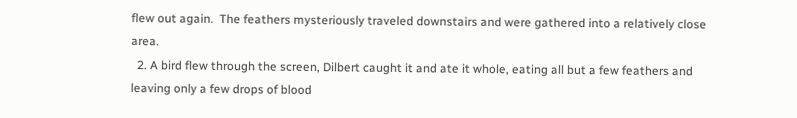flew out again.  The feathers mysteriously traveled downstairs and were gathered into a relatively close area.
  2. A bird flew through the screen, Dilbert caught it and ate it whole, eating all but a few feathers and leaving only a few drops of blood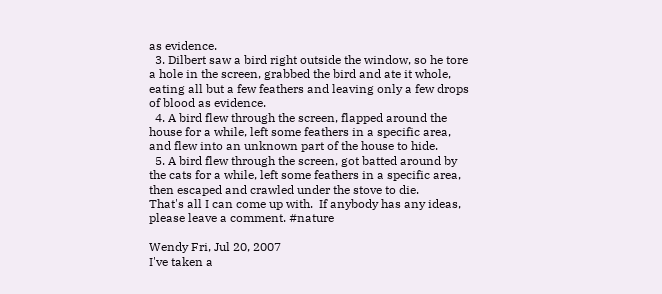as evidence.
  3. Dilbert saw a bird right outside the window, so he tore a hole in the screen, grabbed the bird and ate it whole, eating all but a few feathers and leaving only a few drops of blood as evidence.
  4. A bird flew through the screen, flapped around the house for a while, left some feathers in a specific area, and flew into an unknown part of the house to hide.
  5. A bird flew through the screen, got batted around by the cats for a while, left some feathers in a specific area, then escaped and crawled under the stove to die.
That's all I can come up with.  If anybody has any ideas, please leave a comment. #nature

Wendy Fri, Jul 20, 2007
I've taken a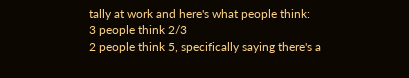tally at work and here's what people think:
3 people think 2/3
2 people think 5, specifically saying there's a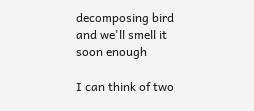decomposing bird and we'll smell it soon enough

I can think of two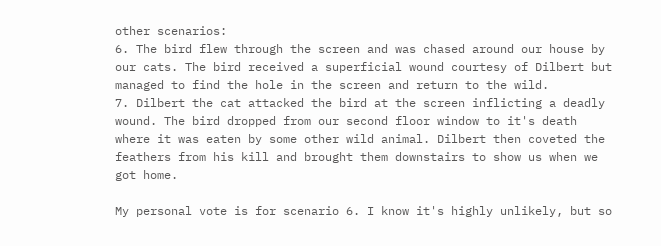other scenarios:
6. The bird flew through the screen and was chased around our house by our cats. The bird received a superficial wound courtesy of Dilbert but managed to find the hole in the screen and return to the wild.
7. Dilbert the cat attacked the bird at the screen inflicting a deadly wound. The bird dropped from our second floor window to it's death where it was eaten by some other wild animal. Dilbert then coveted the feathers from his kill and brought them downstairs to show us when we got home.

My personal vote is for scenario 6. I know it's highly unlikely, but so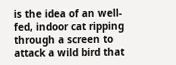is the idea of an well-fed, indoor cat ripping through a screen to attack a wild bird that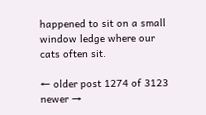happened to sit on a small window ledge where our cats often sit.

← older post 1274 of 3123 newer →